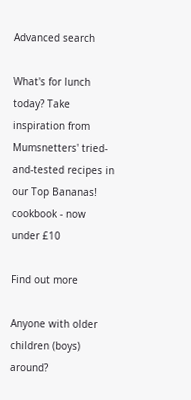Advanced search

What's for lunch today? Take inspiration from Mumsnetters' tried-and-tested recipes in our Top Bananas! cookbook - now under £10

Find out more

Anyone with older children (boys) around?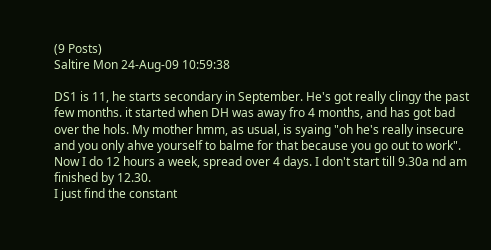(9 Posts)
Saltire Mon 24-Aug-09 10:59:38

DS1 is 11, he starts secondary in September. He's got really clingy the past few months. it started when DH was away fro 4 months, and has got bad over the hols. My mother hmm, as usual, is syaing "oh he's really insecure and you only ahve yourself to balme for that because you go out to work". Now I do 12 hours a week, spread over 4 days. I don't start till 9.30a nd am finished by 12.30.
I just find the constant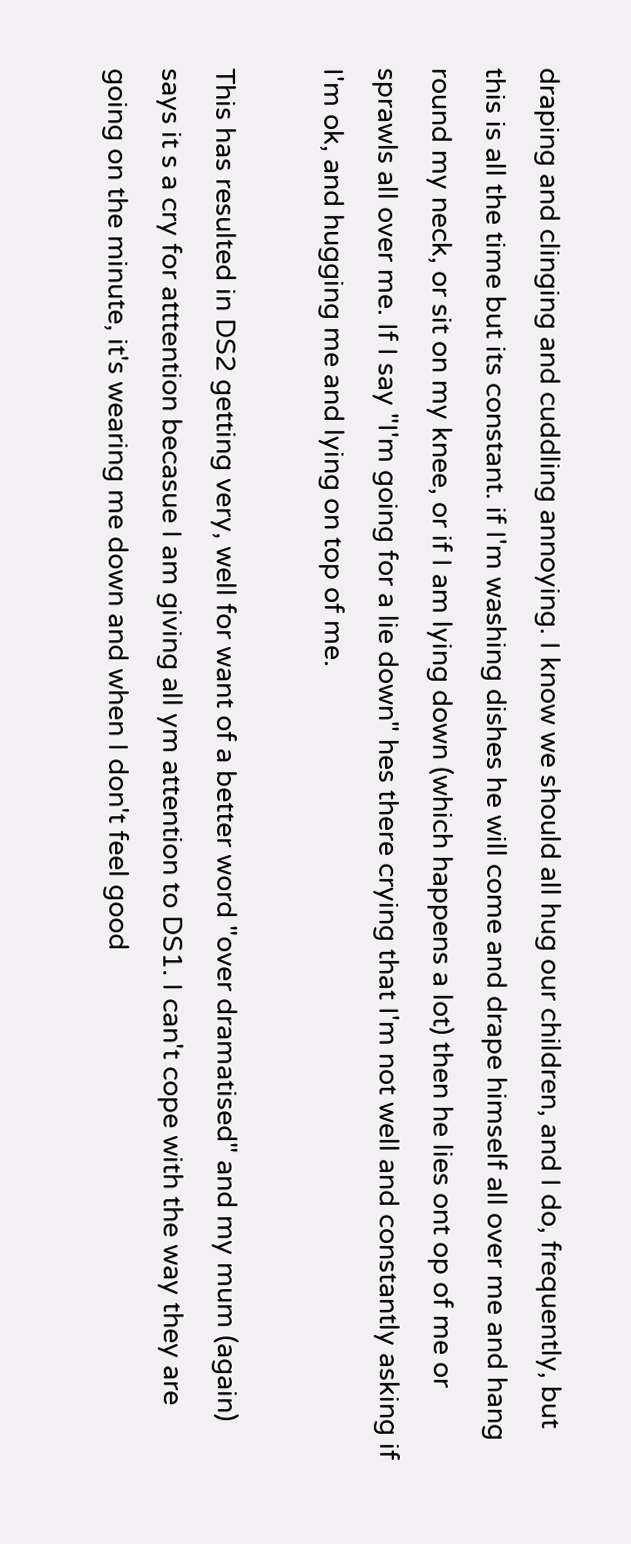draping and clinging and cuddling annoying. I know we should all hug our children, and I do, frequently, but this is all the time but its constant. if I'm washing dishes he will come and drape himself all over me and hang round my neck, or sit on my knee, or if I am lying down (which happens a lot) then he lies ont op of me or sprawls all over me. If I say "I'm going for a lie down" hes there crying that I'm not well and constantly asking if I'm ok, and hugging me and lying on top of me.

This has resulted in DS2 getting very, well for want of a better word "over dramatised" and my mum (again) says it s a cry for atttention becasue I am giving all ym attention to DS1. I can't cope with the way they are going on the minute, it's wearing me down and when I don't feel good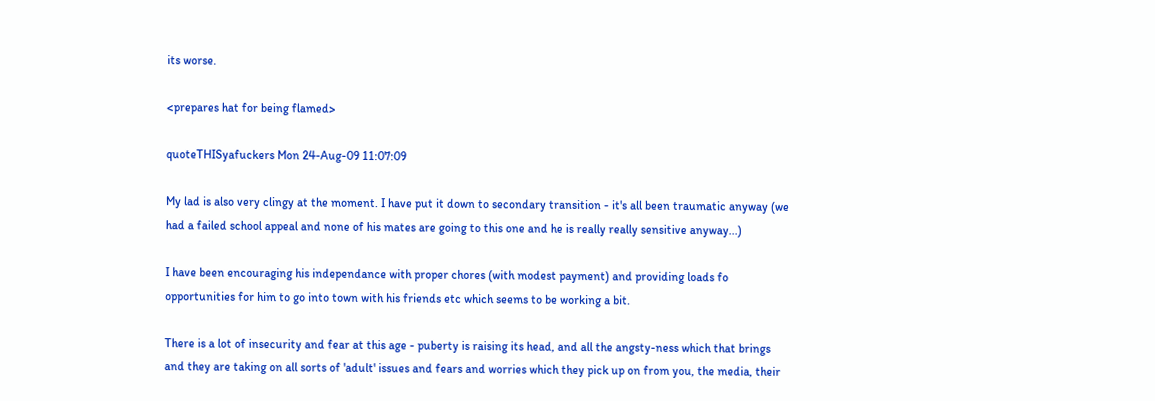its worse.

<prepares hat for being flamed>

quoteTHISyafuckers Mon 24-Aug-09 11:07:09

My lad is also very clingy at the moment. I have put it down to secondary transition - it's all been traumatic anyway (we had a failed school appeal and none of his mates are going to this one and he is really really sensitive anyway...)

I have been encouraging his independance with proper chores (with modest payment) and providing loads fo opportunities for him to go into town with his friends etc which seems to be working a bit.

There is a lot of insecurity and fear at this age - puberty is raising its head, and all the angsty-ness which that brings and they are taking on all sorts of 'adult' issues and fears and worries which they pick up on from you, the media, their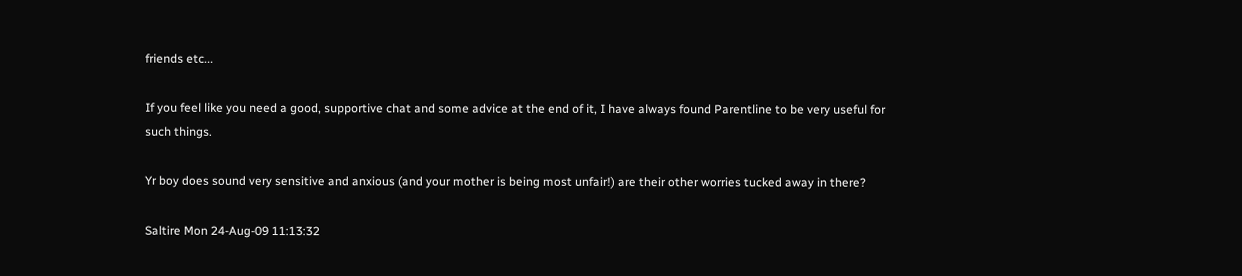friends etc...

If you feel like you need a good, supportive chat and some advice at the end of it, I have always found Parentline to be very useful for such things.

Yr boy does sound very sensitive and anxious (and your mother is being most unfair!) are their other worries tucked away in there?

Saltire Mon 24-Aug-09 11:13:32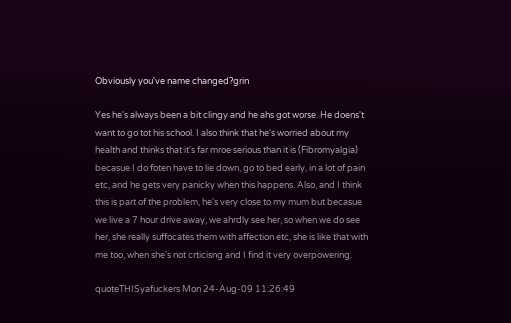Obviously you've name changed?grin

Yes he's always been a bit clingy and he ahs got worse. He doens't want to go tot his school. I also think that he's worried about my health and thinks that it's far mroe serious than it is (Fibromyalgia) becasue I do foten have to lie down, go to bed early, in a lot of pain etc, and he gets very panicky when this happens. Also, and I think this is part of the problem, he's very close to my mum but becasue we live a 7 hour drive away, we ahrdly see her, so when we do see her, she really suffocates them with affection etc, she is like that with me too, when she's not crticisng and I find it very overpowering.

quoteTHISyafuckers Mon 24-Aug-09 11:26:49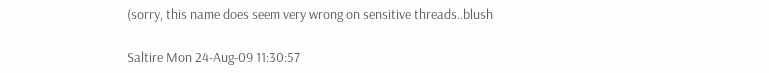(sorry, this name does seem very wrong on sensitive threads..blush

Saltire Mon 24-Aug-09 11:30:57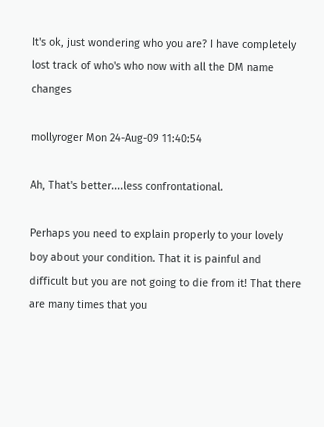It's ok, just wondering who you are? I have completely lost track of who's who now with all the DM name changes

mollyroger Mon 24-Aug-09 11:40:54

Ah, That's better....less confrontational.

Perhaps you need to explain properly to your lovely boy about your condition. That it is painful and difficult but you are not going to die from it! That there are many times that you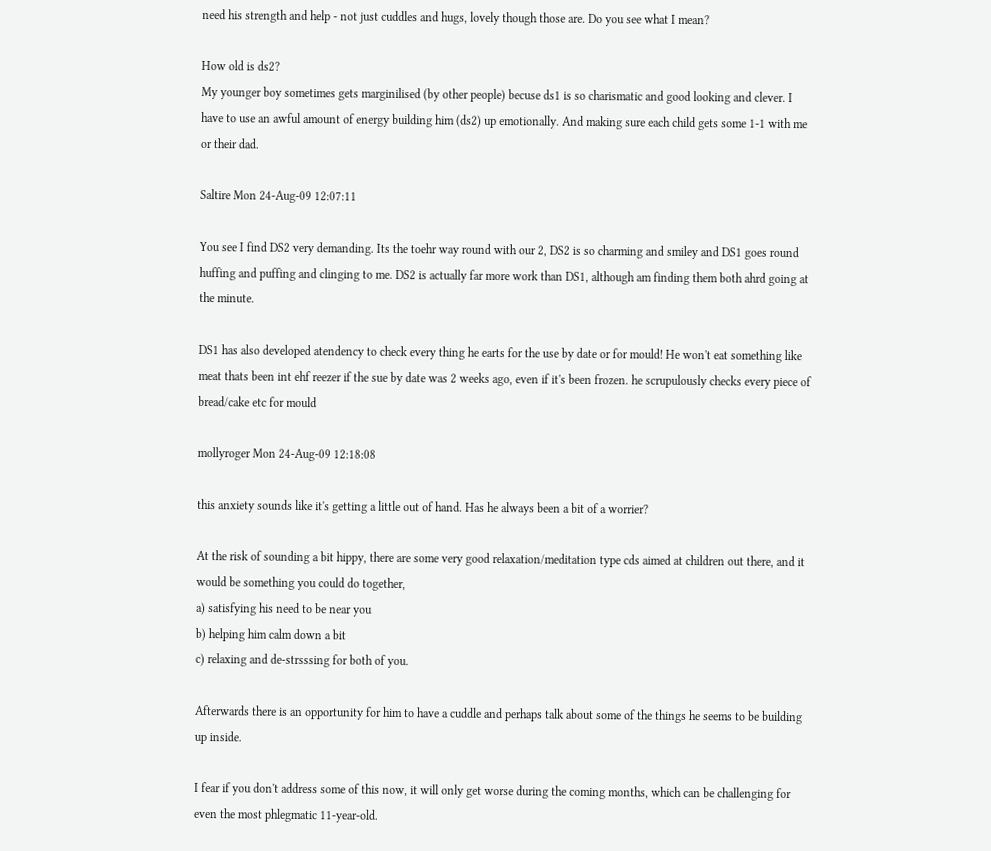need his strength and help - not just cuddles and hugs, lovely though those are. Do you see what I mean?

How old is ds2?
My younger boy sometimes gets marginilised (by other people) becuse ds1 is so charismatic and good looking and clever. I have to use an awful amount of energy building him (ds2) up emotionally. And making sure each child gets some 1-1 with me or their dad.

Saltire Mon 24-Aug-09 12:07:11

You see I find DS2 very demanding. Its the toehr way round with our 2, DS2 is so charming and smiley and DS1 goes round huffing and puffing and clinging to me. DS2 is actually far more work than DS1, although am finding them both ahrd going at the minute.

DS1 has also developed atendency to check every thing he earts for the use by date or for mould! He won't eat something like meat thats been int ehf reezer if the sue by date was 2 weeks ago, even if it's been frozen. he scrupulously checks every piece of bread/cake etc for mould

mollyroger Mon 24-Aug-09 12:18:08

this anxiety sounds like it's getting a little out of hand. Has he always been a bit of a worrier?

At the risk of sounding a bit hippy, there are some very good relaxation/meditation type cds aimed at children out there, and it would be something you could do together,
a) satisfying his need to be near you
b) helping him calm down a bit
c) relaxing and de-strsssing for both of you.

Afterwards there is an opportunity for him to have a cuddle and perhaps talk about some of the things he seems to be building up inside.

I fear if you don't address some of this now, it will only get worse during the coming months, which can be challenging for even the most phlegmatic 11-year-old.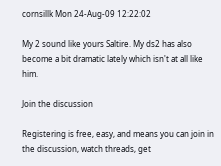cornsillk Mon 24-Aug-09 12:22:02

My 2 sound like yours Saltire. My ds2 has also become a bit dramatic lately which isn't at all like him.

Join the discussion

Registering is free, easy, and means you can join in the discussion, watch threads, get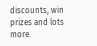discounts, win prizes and lots more.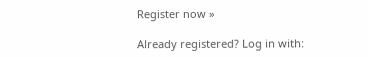Register now »

Already registered? Log in with: